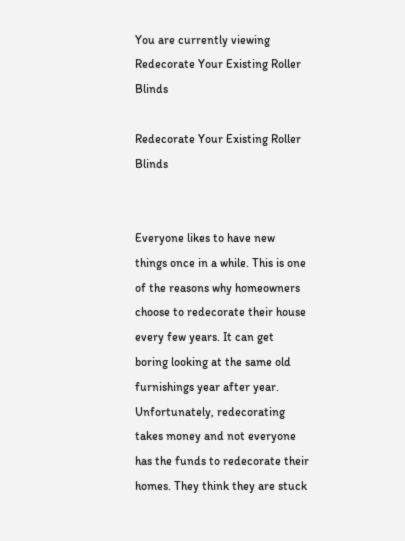You are currently viewing Redecorate Your Existing Roller Blinds

Redecorate Your Existing Roller Blinds


Everyone likes to have new things once in a while. This is one of the reasons why homeowners choose to redecorate their house every few years. It can get boring looking at the same old furnishings year after year. Unfortunately, redecorating takes money and not everyone has the funds to redecorate their homes. They think they are stuck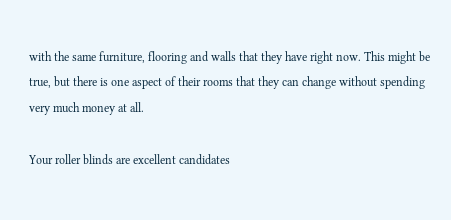with the same furniture, flooring and walls that they have right now. This might be true, but there is one aspect of their rooms that they can change without spending very much money at all.

Your roller blinds are excellent candidates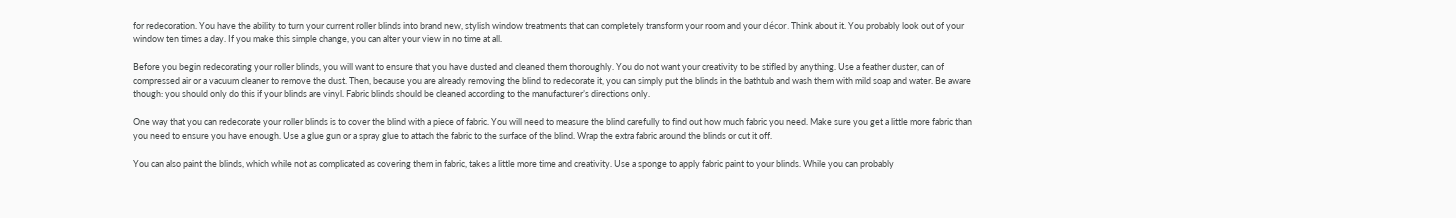for redecoration. You have the ability to turn your current roller blinds into brand new, stylish window treatments that can completely transform your room and your décor. Think about it. You probably look out of your window ten times a day. If you make this simple change, you can alter your view in no time at all.

Before you begin redecorating your roller blinds, you will want to ensure that you have dusted and cleaned them thoroughly. You do not want your creativity to be stifled by anything. Use a feather duster, can of compressed air or a vacuum cleaner to remove the dust. Then, because you are already removing the blind to redecorate it, you can simply put the blinds in the bathtub and wash them with mild soap and water. Be aware though: you should only do this if your blinds are vinyl. Fabric blinds should be cleaned according to the manufacturer’s directions only.

One way that you can redecorate your roller blinds is to cover the blind with a piece of fabric. You will need to measure the blind carefully to find out how much fabric you need. Make sure you get a little more fabric than you need to ensure you have enough. Use a glue gun or a spray glue to attach the fabric to the surface of the blind. Wrap the extra fabric around the blinds or cut it off.

You can also paint the blinds, which while not as complicated as covering them in fabric, takes a little more time and creativity. Use a sponge to apply fabric paint to your blinds. While you can probably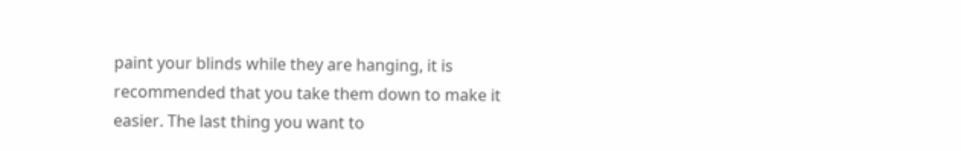paint your blinds while they are hanging, it is recommended that you take them down to make it easier. The last thing you want to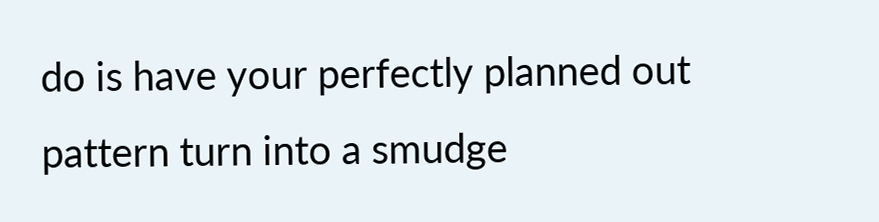do is have your perfectly planned out pattern turn into a smudge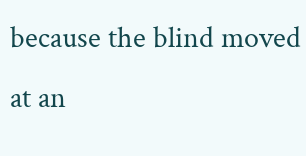because the blind moved at an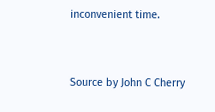inconvenient time.


Source by John C Cherry